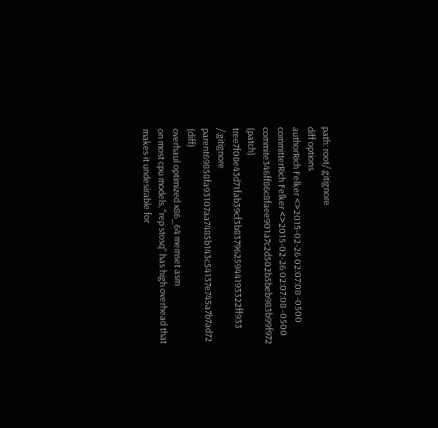path: root/.gitignore
diff options
authorRich Felker <>2015-02-26 02:07:08 -0500
committerRich Felker <>2015-02-26 02:07:08 -0500
commite346ff86c8faee901a7c2d502b5beb983b99f972 (patch)
tree7f08e43d71fab39cf3b8379625944193322ff933 /.gitignore
parent69858fa93107aa7485b143c54137e745a7b7ad72 (diff)
overhaul optimized x86_64 memset asm
on most cpu models, "rep stosq" has high overhead that makes it undesirable for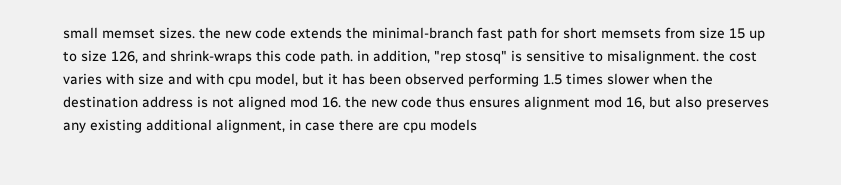small memset sizes. the new code extends the minimal-branch fast path for short memsets from size 15 up to size 126, and shrink-wraps this code path. in addition, "rep stosq" is sensitive to misalignment. the cost varies with size and with cpu model, but it has been observed performing 1.5 times slower when the destination address is not aligned mod 16. the new code thus ensures alignment mod 16, but also preserves any existing additional alignment, in case there are cpu models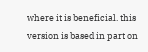where it is beneficial. this version is based in part on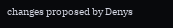changes proposed by Denys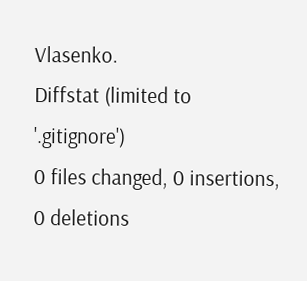Vlasenko.
Diffstat (limited to '.gitignore')
0 files changed, 0 insertions, 0 deletions